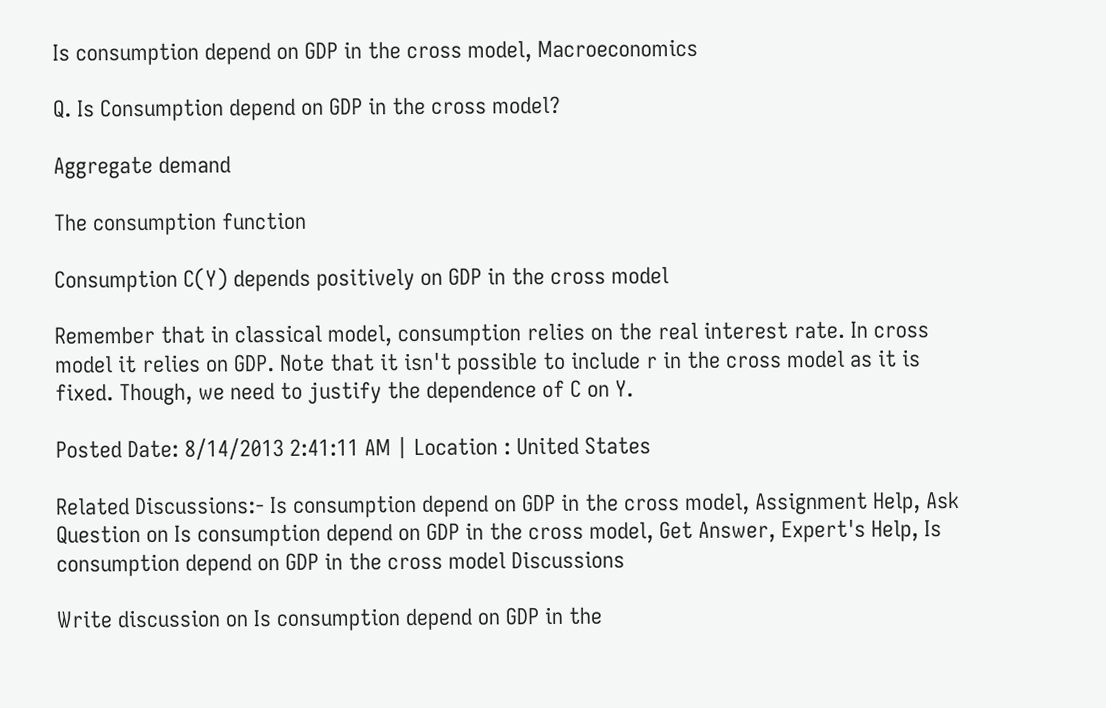Is consumption depend on GDP in the cross model, Macroeconomics

Q. Is Consumption depend on GDP in the cross model?

Aggregate demand

The consumption function

Consumption C(Y) depends positively on GDP in the cross model

Remember that in classical model, consumption relies on the real interest rate. In cross model it relies on GDP. Note that it isn't possible to include r in the cross model as it is fixed. Though, we need to justify the dependence of C on Y.

Posted Date: 8/14/2013 2:41:11 AM | Location : United States

Related Discussions:- Is consumption depend on GDP in the cross model, Assignment Help, Ask Question on Is consumption depend on GDP in the cross model, Get Answer, Expert's Help, Is consumption depend on GDP in the cross model Discussions

Write discussion on Is consumption depend on GDP in the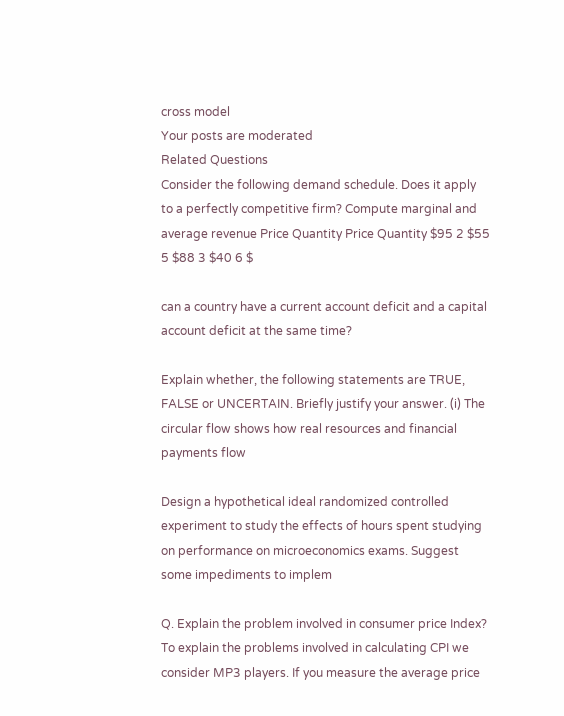cross model
Your posts are moderated
Related Questions
Consider the following demand schedule. Does it apply to a perfectly competitive firm? Compute marginal and average revenue Price Quantity Price Quantity $95 2 $55 5 $88 3 $40 6 $

can a country have a current account deficit and a capital account deficit at the same time?

Explain whether, the following statements are TRUE, FALSE or UNCERTAIN. Briefly justify your answer. (i) The circular flow shows how real resources and financial payments flow

Design a hypothetical ideal randomized controlled experiment to study the effects of hours spent studying on performance on microeconomics exams. Suggest some impediments to implem

Q. Explain the problem involved in consumer price Index? To explain the problems involved in calculating CPI we consider MP3 players. If you measure the average price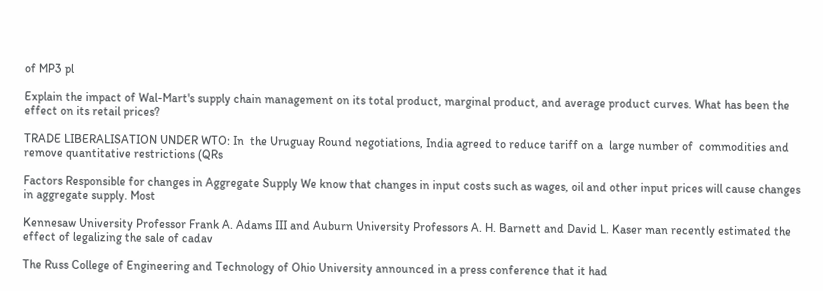of MP3 pl

Explain the impact of Wal-Mart's supply chain management on its total product, marginal product, and average product curves. What has been the effect on its retail prices?

TRADE LIBERALISATION UNDER WTO: In  the Uruguay Round negotiations, India agreed to reduce tariff on a  large number of  commodities and  remove quantitative restrictions (QRs

Factors Responsible for changes in Aggregate Supply We know that changes in input costs such as wages, oil and other input prices will cause changes in aggregate supply. Most

Kennesaw University Professor Frank A. Adams III and Auburn University Professors A. H. Barnett and David L. Kaser man recently estimated the effect of legalizing the sale of cadav

The Russ College of Engineering and Technology of Ohio University announced in a press conference that it had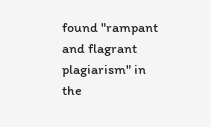found "rampant and flagrant plagiarism" in the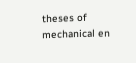theses of mechanical en